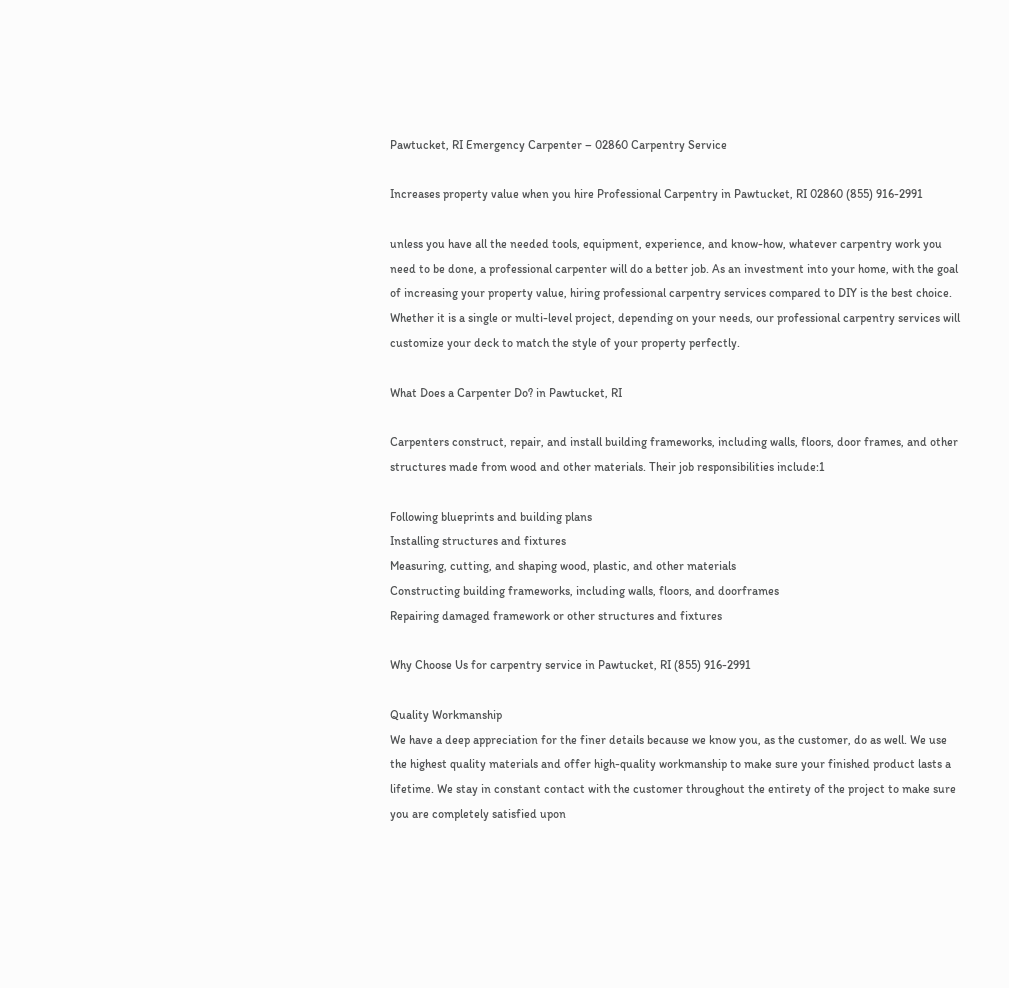Pawtucket, RI Emergency Carpenter – 02860 Carpentry Service

Increases property value when you hire Professional Carpentry in Pawtucket, RI 02860 (855) 916-2991

unless you have all the needed tools, equipment, experience, and know-how, whatever carpentry work you need to be done, a professional carpenter will do a better job. As an investment into your home, with the goal of increasing your property value, hiring professional carpentry services compared to DIY is the best choice. Whether it is a single or multi-level project, depending on your needs, our professional carpentry services will customize your deck to match the style of your property perfectly.

What Does a Carpenter Do? in Pawtucket, RI

Carpenters construct, repair, and install building frameworks, including walls, floors, door frames, and other structures made from wood and other materials. Their job responsibilities include:1

Following blueprints and building plans
Installing structures and fixtures
Measuring, cutting, and shaping wood, plastic, and other materials
Constructing building frameworks, including walls, floors, and doorframes
Repairing damaged framework or other structures and fixtures

Why Choose Us for carpentry service in Pawtucket, RI (855) 916-2991

Quality Workmanship
We have a deep appreciation for the finer details because we know you, as the customer, do as well. We use the highest quality materials and offer high-quality workmanship to make sure your finished product lasts a lifetime. We stay in constant contact with the customer throughout the entirety of the project to make sure you are completely satisfied upon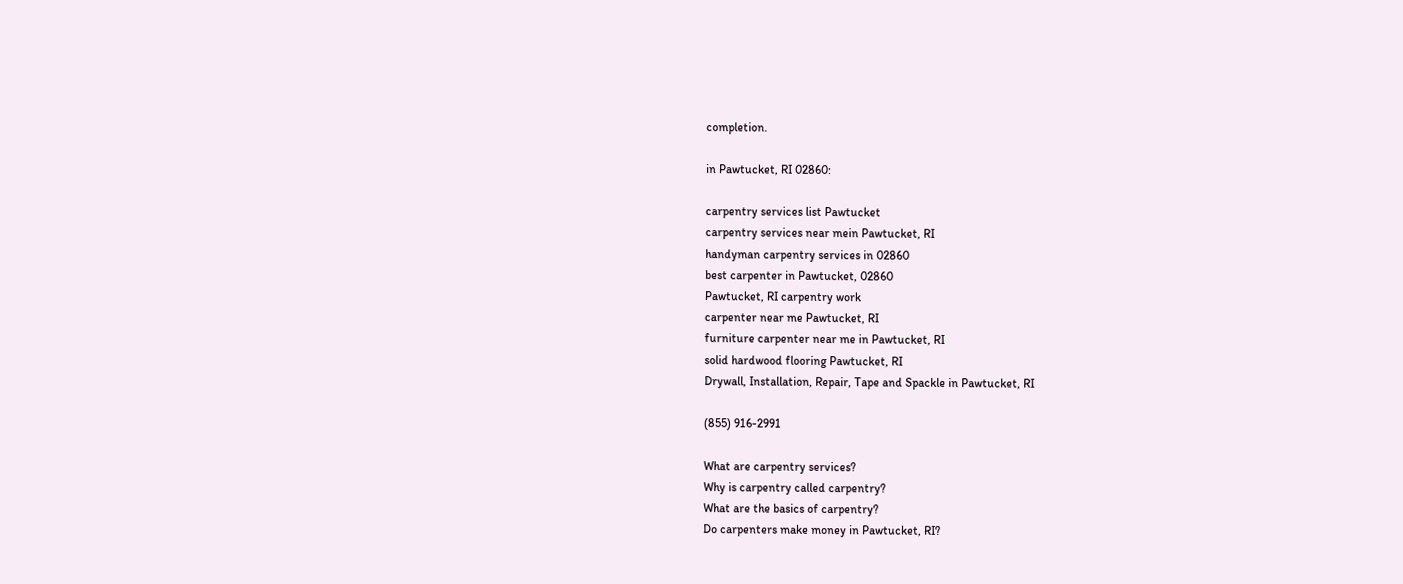completion.

in Pawtucket, RI 02860:

carpentry services list Pawtucket
carpentry services near mein Pawtucket, RI
handyman carpentry services in 02860
best carpenter in Pawtucket, 02860
Pawtucket, RI carpentry work
carpenter near me Pawtucket, RI
furniture carpenter near me in Pawtucket, RI
solid hardwood flooring Pawtucket, RI
Drywall, Installation, Repair, Tape and Spackle in Pawtucket, RI

(855) 916-2991

What are carpentry services?
Why is carpentry called carpentry?
What are the basics of carpentry?
Do carpenters make money in Pawtucket, RI?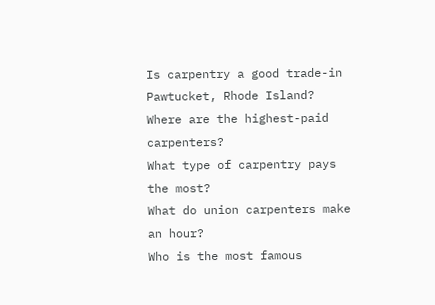Is carpentry a good trade-in Pawtucket, Rhode Island?
Where are the highest-paid carpenters?
What type of carpentry pays the most?
What do union carpenters make an hour?
Who is the most famous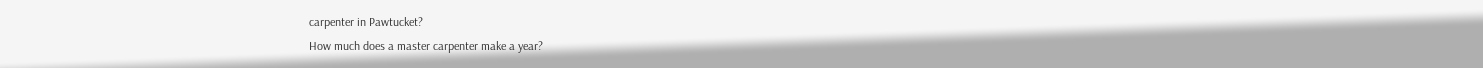carpenter in Pawtucket?
How much does a master carpenter make a year?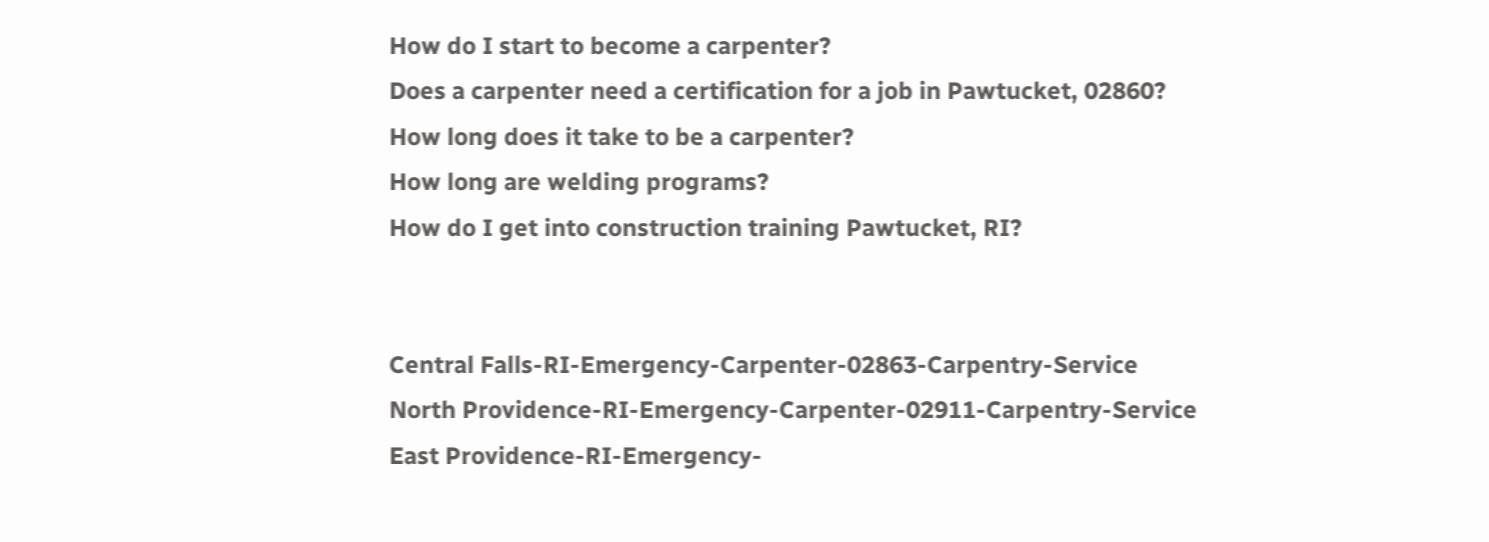How do I start to become a carpenter?
Does a carpenter need a certification for a job in Pawtucket, 02860?
How long does it take to be a carpenter?
How long are welding programs?
How do I get into construction training Pawtucket, RI?


Central Falls-RI-Emergency-Carpenter-02863-Carpentry-Service
North Providence-RI-Emergency-Carpenter-02911-Carpentry-Service
East Providence-RI-Emergency-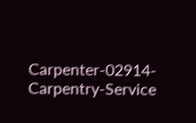Carpenter-02914-Carpentry-Service